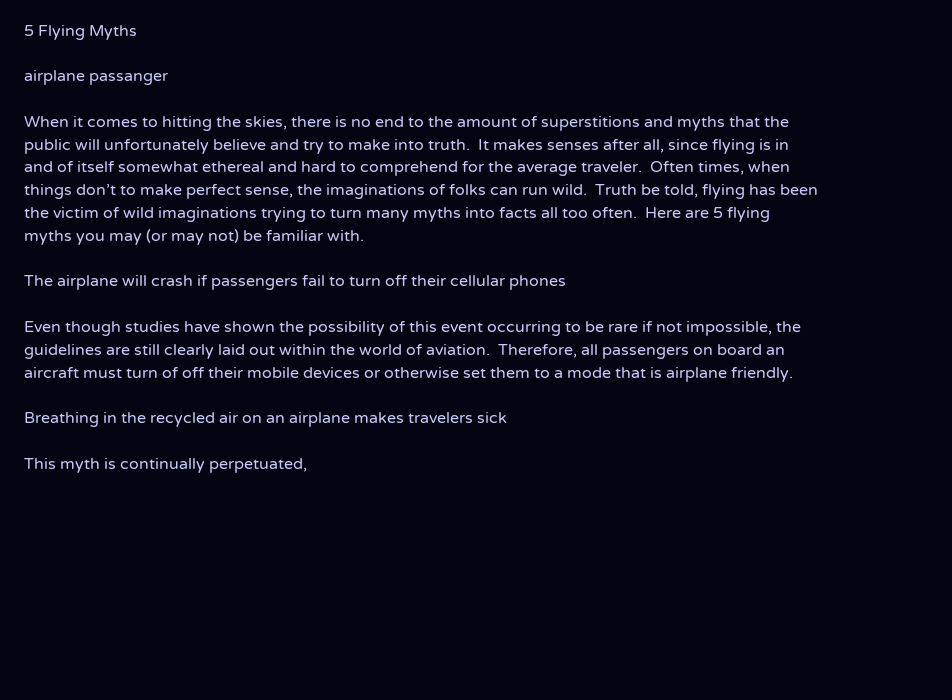5 Flying Myths

airplane passanger

When it comes to hitting the skies, there is no end to the amount of superstitions and myths that the public will unfortunately believe and try to make into truth.  It makes senses after all, since flying is in and of itself somewhat ethereal and hard to comprehend for the average traveler.  Often times, when things don’t to make perfect sense, the imaginations of folks can run wild.  Truth be told, flying has been the victim of wild imaginations trying to turn many myths into facts all too often.  Here are 5 flying myths you may (or may not) be familiar with.

The airplane will crash if passengers fail to turn off their cellular phones

Even though studies have shown the possibility of this event occurring to be rare if not impossible, the guidelines are still clearly laid out within the world of aviation.  Therefore, all passengers on board an aircraft must turn of off their mobile devices or otherwise set them to a mode that is airplane friendly.

Breathing in the recycled air on an airplane makes travelers sick

This myth is continually perpetuated,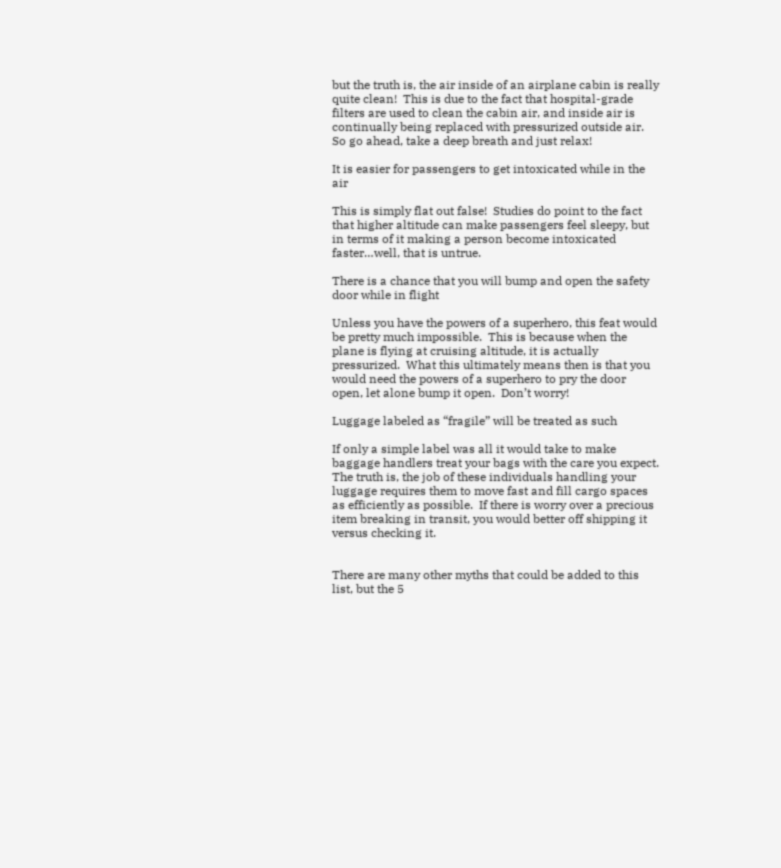but the truth is, the air inside of an airplane cabin is really quite clean!  This is due to the fact that hospital-grade filters are used to clean the cabin air, and inside air is continually being replaced with pressurized outside air.  So go ahead, take a deep breath and just relax!

It is easier for passengers to get intoxicated while in the air

This is simply flat out false!  Studies do point to the fact that higher altitude can make passengers feel sleepy, but in terms of it making a person become intoxicated faster…well, that is untrue.

There is a chance that you will bump and open the safety door while in flight

Unless you have the powers of a superhero, this feat would be pretty much impossible.  This is because when the plane is flying at cruising altitude, it is actually pressurized.  What this ultimately means then is that you would need the powers of a superhero to pry the door open, let alone bump it open.  Don’t worry!

Luggage labeled as “fragile” will be treated as such

If only a simple label was all it would take to make baggage handlers treat your bags with the care you expect.  The truth is, the job of these individuals handling your luggage requires them to move fast and fill cargo spaces as efficiently as possible.  If there is worry over a precious item breaking in transit, you would better off shipping it versus checking it.


There are many other myths that could be added to this list, but the 5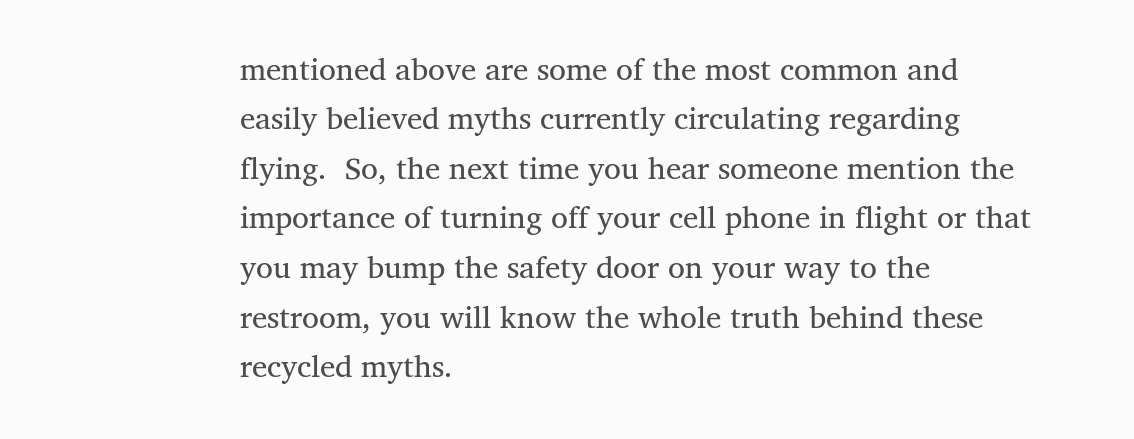mentioned above are some of the most common and easily believed myths currently circulating regarding flying.  So, the next time you hear someone mention the importance of turning off your cell phone in flight or that you may bump the safety door on your way to the restroom, you will know the whole truth behind these recycled myths.